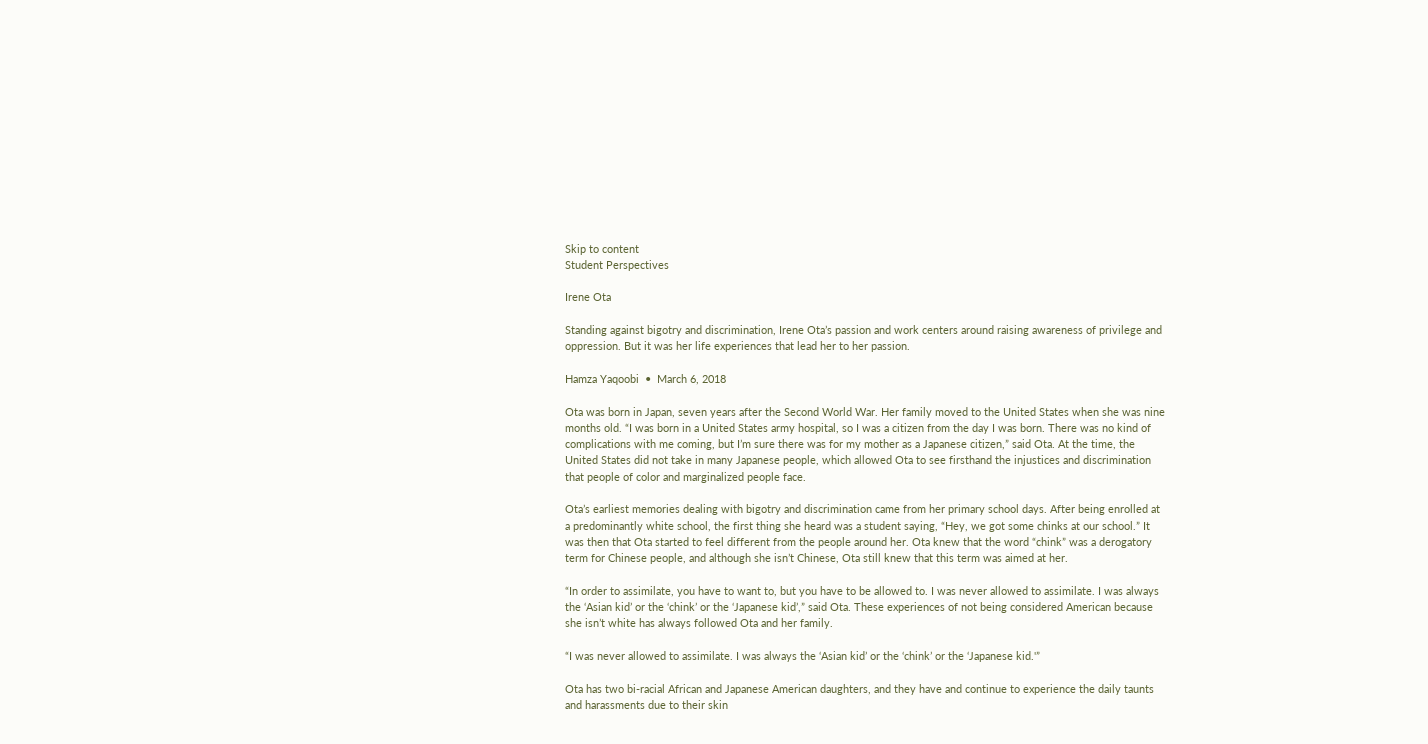Skip to content
Student Perspectives

Irene Ota

Standing against bigotry and discrimination, Irene Ota’s passion and work centers around raising awareness of privilege and oppression. But it was her life experiences that lead her to her passion.

Hamza Yaqoobi  •  March 6, 2018

Ota was born in Japan, seven years after the Second World War. Her family moved to the United States when she was nine months old. “I was born in a United States army hospital, so I was a citizen from the day I was born. There was no kind of complications with me coming, but I’m sure there was for my mother as a Japanese citizen,” said Ota. At the time, the United States did not take in many Japanese people, which allowed Ota to see firsthand the injustices and discrimination that people of color and marginalized people face.

Ota’s earliest memories dealing with bigotry and discrimination came from her primary school days. After being enrolled at a predominantly white school, the first thing she heard was a student saying, “Hey, we got some chinks at our school.” It was then that Ota started to feel different from the people around her. Ota knew that the word “chink” was a derogatory term for Chinese people, and although she isn’t Chinese, Ota still knew that this term was aimed at her.

“In order to assimilate, you have to want to, but you have to be allowed to. I was never allowed to assimilate. I was always the ‘Asian kid’ or the ‘chink’ or the ‘Japanese kid’,” said Ota. These experiences of not being considered American because she isn’t white has always followed Ota and her family.

“I was never allowed to assimilate. I was always the ‘Asian kid’ or the ‘chink’ or the ‘Japanese kid.'”

Ota has two bi-racial African and Japanese American daughters, and they have and continue to experience the daily taunts and harassments due to their skin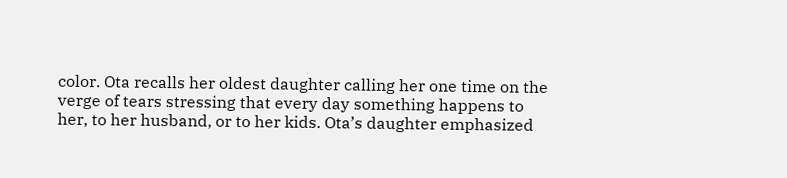color. Ota recalls her oldest daughter calling her one time on the verge of tears stressing that every day something happens to her, to her husband, or to her kids. Ota’s daughter emphasized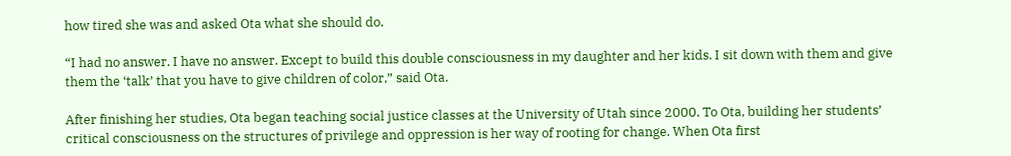how tired she was and asked Ota what she should do.

“I had no answer. I have no answer. Except to build this double consciousness in my daughter and her kids. I sit down with them and give them the ‘talk’ that you have to give children of color,” said Ota.

After finishing her studies, Ota began teaching social justice classes at the University of Utah since 2000. To Ota, building her students’ critical consciousness on the structures of privilege and oppression is her way of rooting for change. When Ota first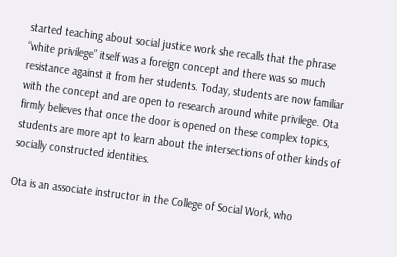started teaching about social justice work she recalls that the phrase “white privilege” itself was a foreign concept and there was so much resistance against it from her students. Today, students are now familiar with the concept and are open to research around white privilege. Ota firmly believes that once the door is opened on these complex topics, students are more apt to learn about the intersections of other kinds of socially constructed identities.

Ota is an associate instructor in the College of Social Work, who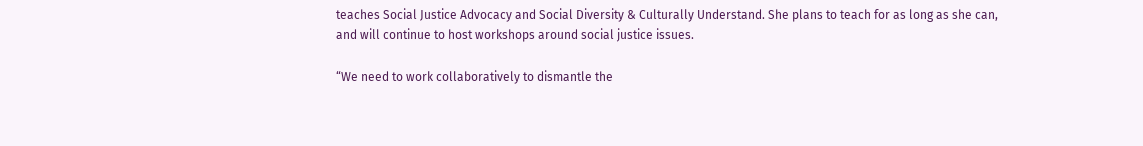teaches Social Justice Advocacy and Social Diversity & Culturally Understand. She plans to teach for as long as she can, and will continue to host workshops around social justice issues.

“We need to work collaboratively to dismantle the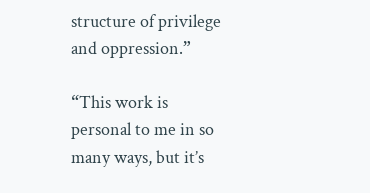structure of privilege and oppression.”

“This work is personal to me in so many ways, but it’s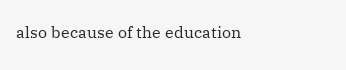also because of the education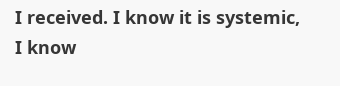I received. I know it is systemic, I know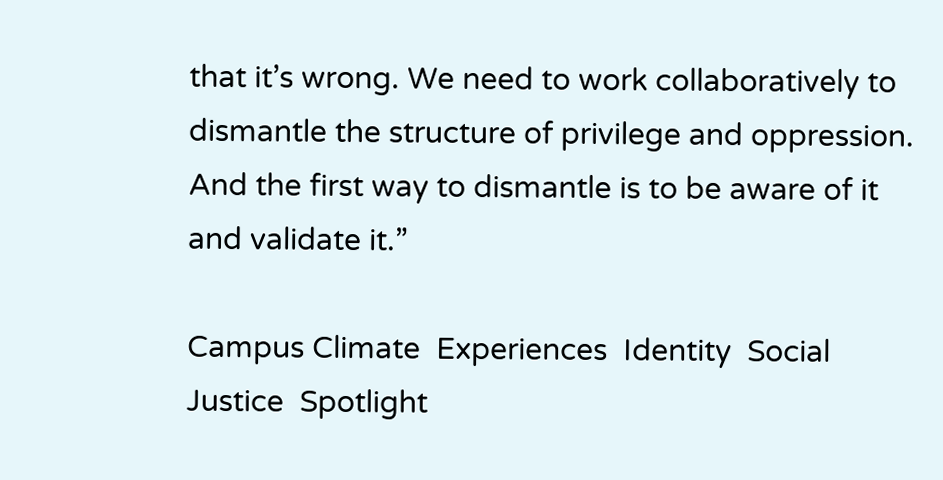that it’s wrong. We need to work collaboratively to dismantle the structure of privilege and oppression. And the first way to dismantle is to be aware of it and validate it.”

Campus Climate  Experiences  Identity  Social Justice  Spotlight